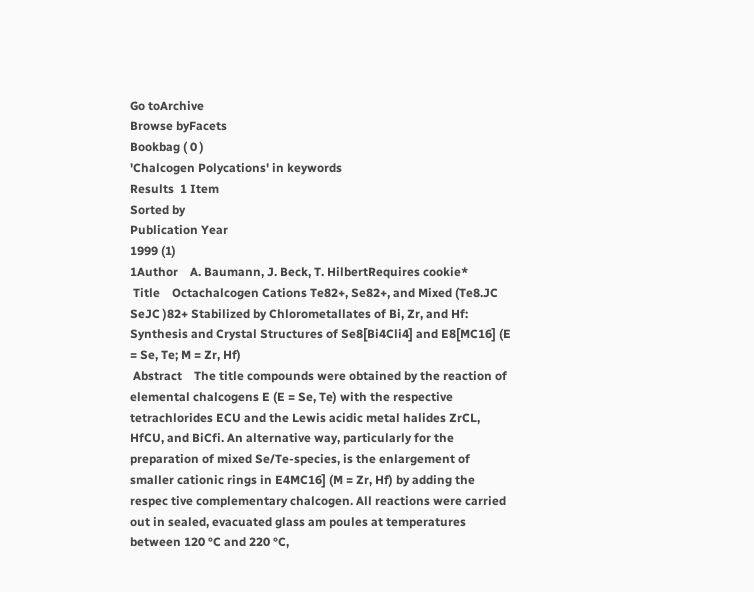Go toArchive
Browse byFacets
Bookbag ( 0 )
'Chalcogen Polycations' in keywords
Results  1 Item
Sorted by
Publication Year
1999 (1)
1Author    A. Baumann, J. Beck, T. HilbertRequires cookie*
 Title    Octachalcogen Cations Te82+, Se82+, and Mixed (Te8.JC SeJC )82+ Stabilized by Chlorometallates of Bi, Zr, and Hf: Synthesis and Crystal Structures of Se8[Bi4Cli4] and E8[MC16] (E = Se, Te; M = Zr, Hf)
 Abstract    The title compounds were obtained by the reaction of elemental chalcogens E (E = Se, Te) with the respective tetrachlorides ECU and the Lewis acidic metal halides ZrCL, HfCU, and BiCfi. An alternative way, particularly for the preparation of mixed Se/Te-species, is the enlargement of smaller cationic rings in E4MC16] (M = Zr, Hf) by adding the respec tive complementary chalcogen. All reactions were carried out in sealed, evacuated glass am poules at temperatures between 120 °C and 220 °C,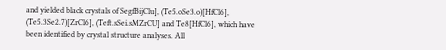and yielded black crystals of SegfBijClu], (Te5.oSe3.o)[HfCl6], (Te5.3Se2.7)[ZrCl6], (Teft.sSei.sMZrCU] and Te8[HfCl6], which have been identified by crystal structure analyses. All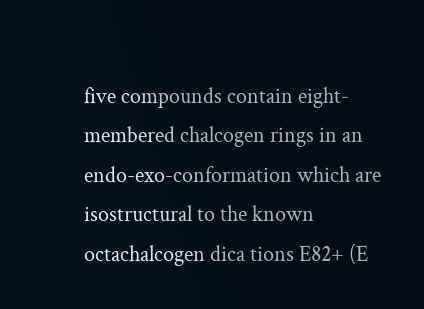five compounds contain eight-membered chalcogen rings in an endo-exo-conformation which are isostructural to the known octachalcogen dica tions E82+ (E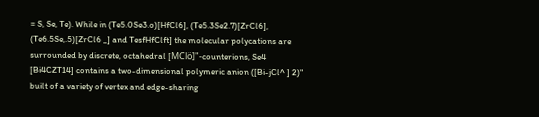= S, Se, Te). While in (Te5.0Se3.o)[HfCl6], (Te5.3Se2.7)[ZrCl6], (Te6.5Se,.5)[ZrCl6 _] and TesfHfClft] the molecular polycations are surrounded by discrete, octahedral [MClö]"-counterions, Se4 [Bi4CZT14] contains a two-dimensional polymeric anion ([Bi-jCl^ ] 2)" built of a variety of vertex and edge-sharing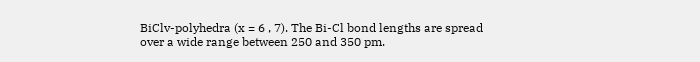BiClv-polyhedra (x = 6 , 7). The Bi-Cl bond lengths are spread over a wide range between 250 and 350 pm.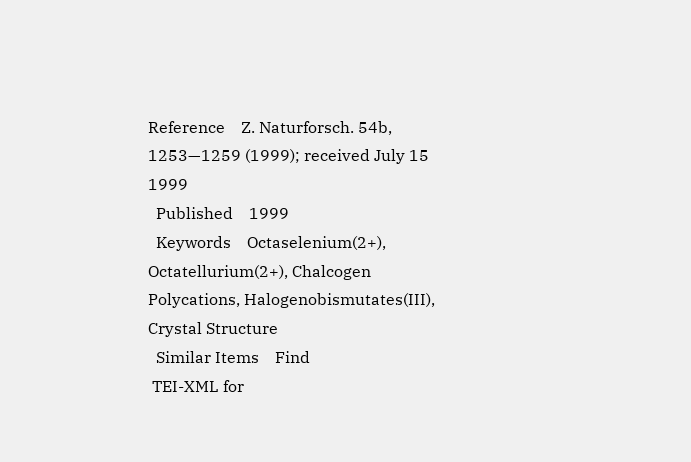Reference    Z. Naturforsch. 54b, 1253—1259 (1999); received July 15 1999
  Published    1999
  Keywords    Octaselenium(2+), Octatellurium(2+), Chalcogen Polycations, Halogenobismutates(III), Crystal Structure
  Similar Items    Find
 TEI-XML for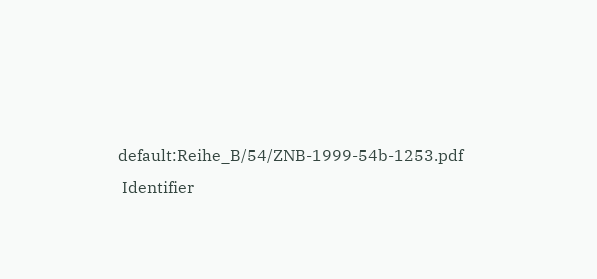default:Reihe_B/54/ZNB-1999-54b-1253.pdf
 Identifier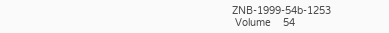ZNB-1999-54b-1253
 Volume    54